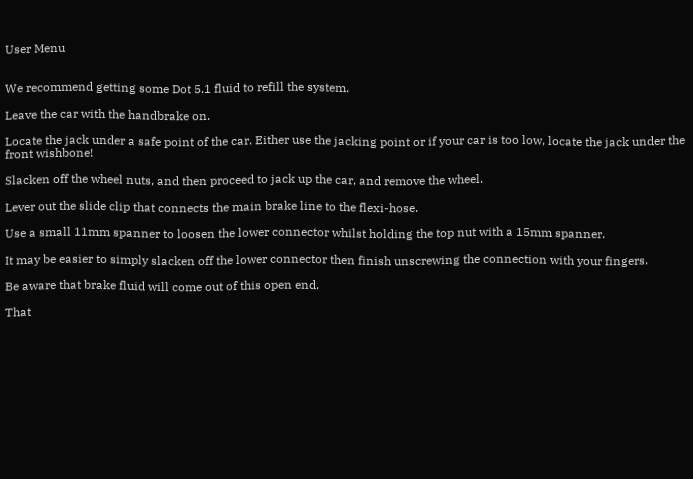User Menu


We recommend getting some Dot 5.1 fluid to refill the system.

Leave the car with the handbrake on.

Locate the jack under a safe point of the car. Either use the jacking point or if your car is too low, locate the jack under the front wishbone!

Slacken off the wheel nuts, and then proceed to jack up the car, and remove the wheel.

Lever out the slide clip that connects the main brake line to the flexi-hose.

Use a small 11mm spanner to loosen the lower connector whilst holding the top nut with a 15mm spanner.

It may be easier to simply slacken off the lower connector then finish unscrewing the connection with your fingers.

Be aware that brake fluid will come out of this open end.

That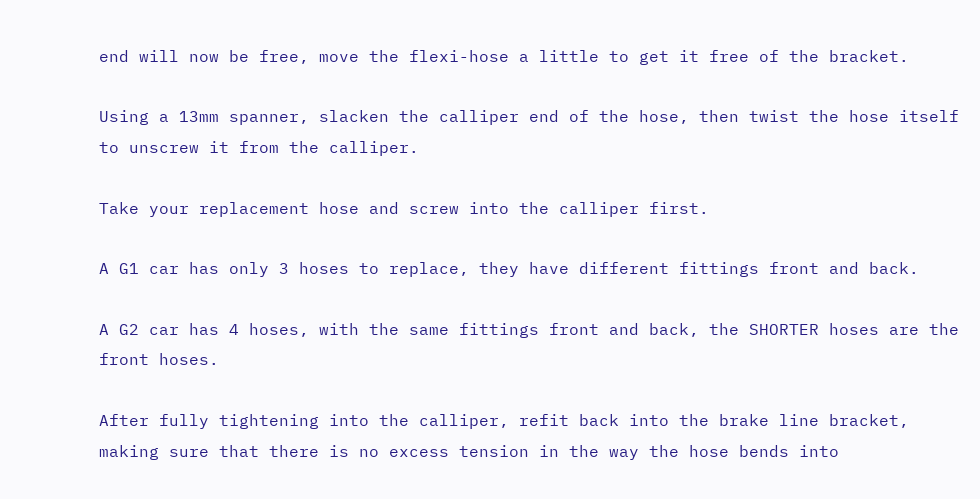end will now be free, move the flexi-hose a little to get it free of the bracket.

Using a 13mm spanner, slacken the calliper end of the hose, then twist the hose itself to unscrew it from the calliper.

Take your replacement hose and screw into the calliper first.

A G1 car has only 3 hoses to replace, they have different fittings front and back.

A G2 car has 4 hoses, with the same fittings front and back, the SHORTER hoses are the front hoses.

After fully tightening into the calliper, refit back into the brake line bracket, making sure that there is no excess tension in the way the hose bends into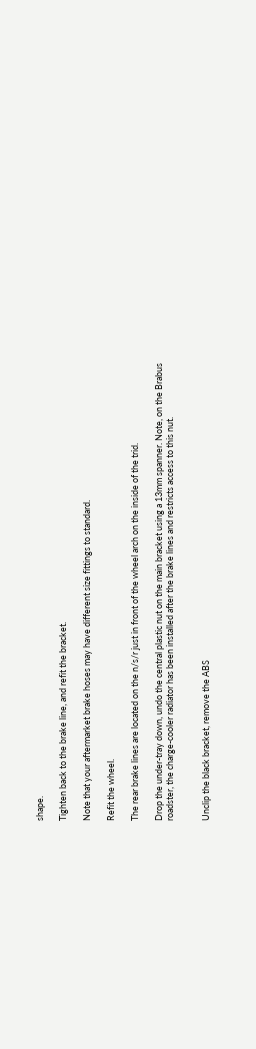shape.

Tighten back to the brake line, and refit the bracket.

Note that your aftermarket brake hoses may have different size fittings to standard.

Refit the wheel.

The rear brake lines are located on the n/s/r just in front of the wheel arch on the inside of the trid.

Drop the under-tray down, undo the central plastic nut on the main bracket using a 13mm spanner. Note, on the Brabus roadster, the charge-cooler radiator has been installed after the brake lines and restricts access to this nut.


Unclip the black bracket, remove the ABS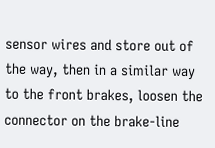sensor wires and store out of the way, then in a similar way to the front brakes, loosen the connector on the brake-line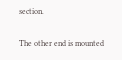section.

The other end is mounted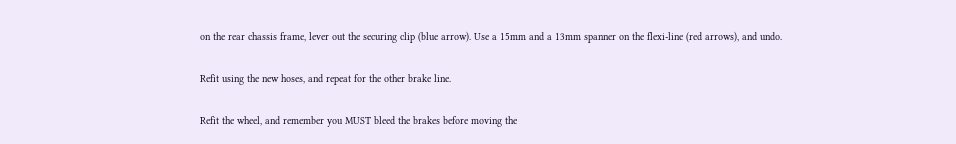on the rear chassis frame, lever out the securing clip (blue arrow). Use a 15mm and a 13mm spanner on the flexi-line (red arrows), and undo.

Refit using the new hoses, and repeat for the other brake line.

Refit the wheel, and remember you MUST bleed the brakes before moving the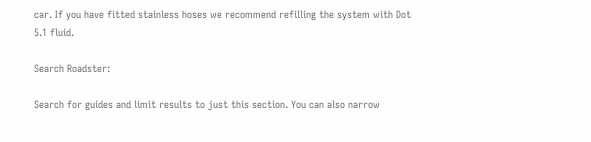car. If you have fitted stainless hoses we recommend refilling the system with Dot 5.1 fluid.

Search Roadster:

Search for guides and limit results to just this section. You can also narrow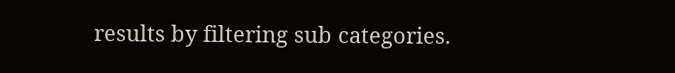results by filtering sub categories.